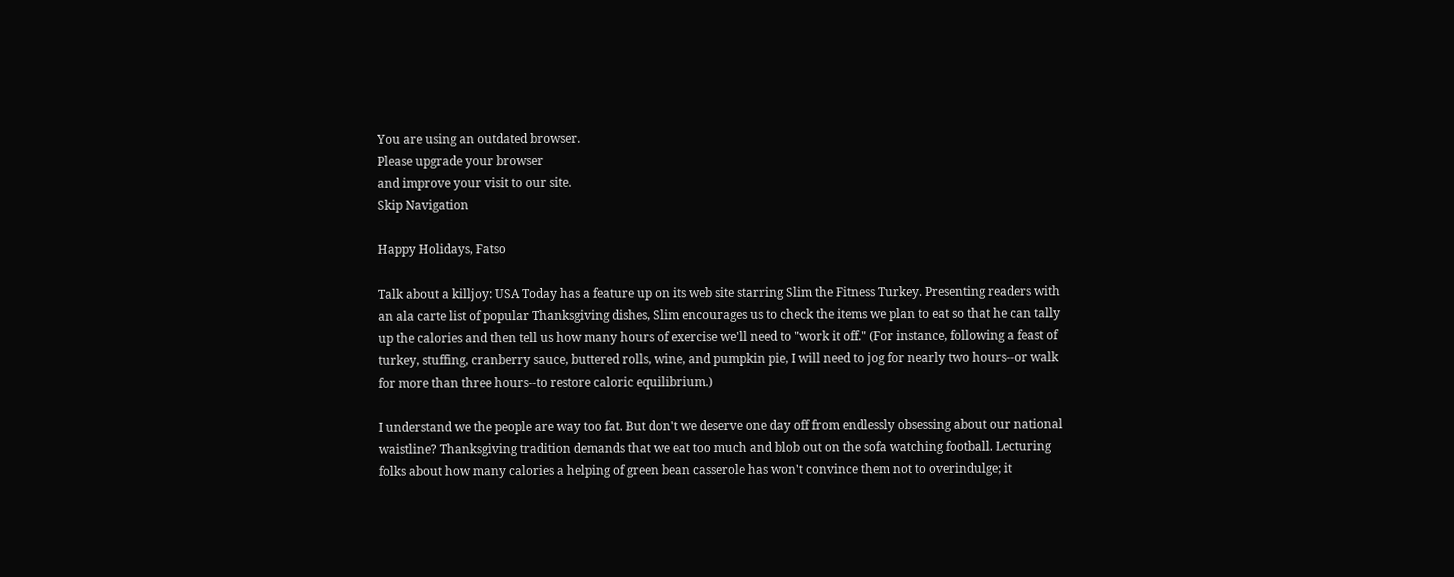You are using an outdated browser.
Please upgrade your browser
and improve your visit to our site.
Skip Navigation

Happy Holidays, Fatso

Talk about a killjoy: USA Today has a feature up on its web site starring Slim the Fitness Turkey. Presenting readers with an ala carte list of popular Thanksgiving dishes, Slim encourages us to check the items we plan to eat so that he can tally up the calories and then tell us how many hours of exercise we'll need to "work it off." (For instance, following a feast of turkey, stuffing, cranberry sauce, buttered rolls, wine, and pumpkin pie, I will need to jog for nearly two hours--or walk for more than three hours--to restore caloric equilibrium.)

I understand we the people are way too fat. But don't we deserve one day off from endlessly obsessing about our national waistline? Thanksgiving tradition demands that we eat too much and blob out on the sofa watching football. Lecturing folks about how many calories a helping of green bean casserole has won't convince them not to overindulge; it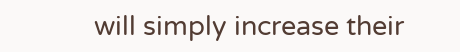will simply increase their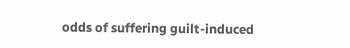odds of suffering guilt-induced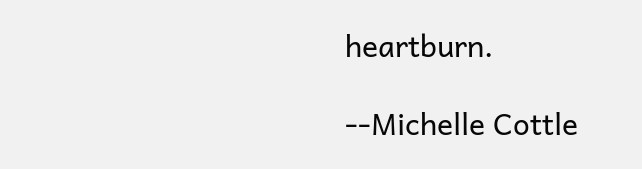heartburn.

--Michelle Cottle